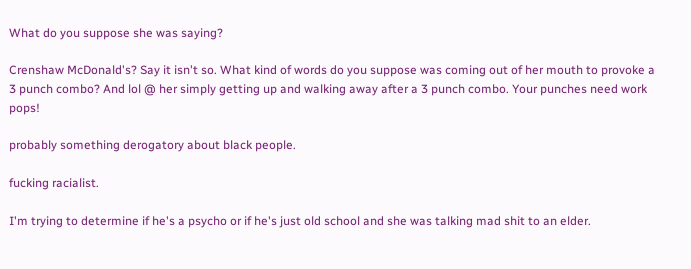What do you suppose she was saying?

Crenshaw McDonald's? Say it isn't so. What kind of words do you suppose was coming out of her mouth to provoke a 3 punch combo? And lol @ her simply getting up and walking away after a 3 punch combo. Your punches need work pops!

probably something derogatory about black people.

fucking racialist.

I'm trying to determine if he's a psycho or if he's just old school and she was talking mad shit to an elder.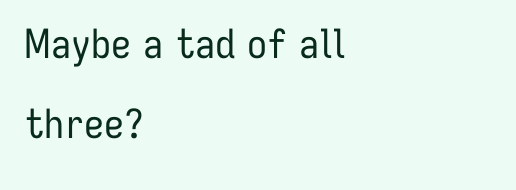Maybe a tad of all three?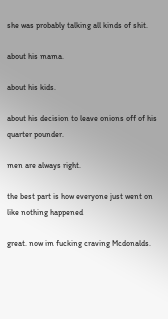she was probably talking all kinds of shit.

about his mama.

about his kids.

about his decision to leave onions off of his quarter pounder.

men are always right.

the best part is how everyone just went on like nothing happened

great. now im fucking craving Mcdonalds.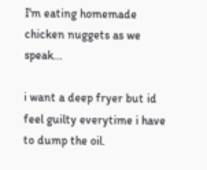I'm eating homemade chicken nuggets as we speak...

i want a deep fryer but id feel guilty everytime i have to dump the oil.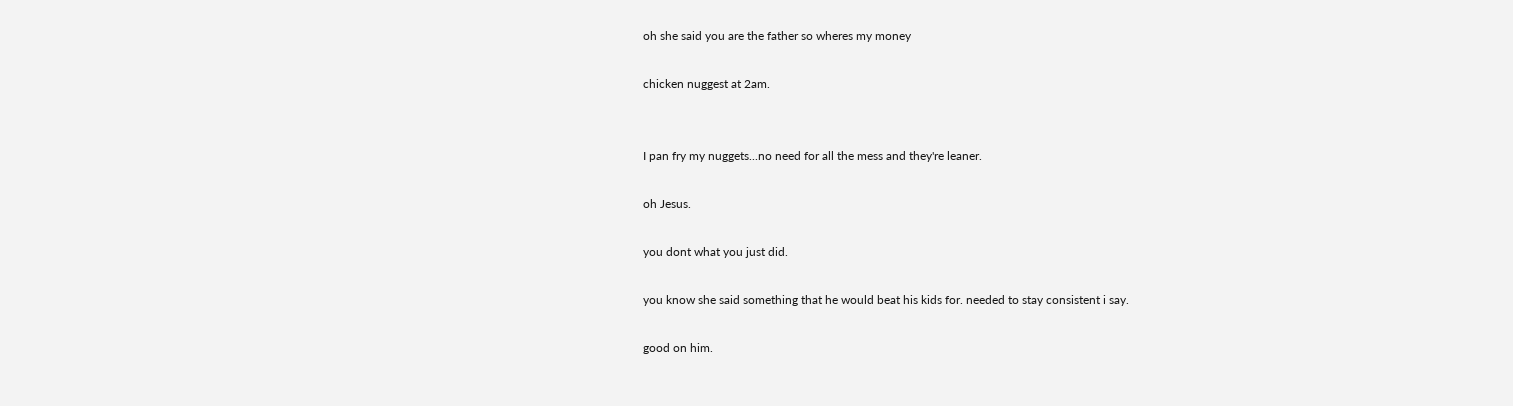oh she said you are the father so wheres my money

chicken nuggest at 2am.


I pan fry my nuggets...no need for all the mess and they're leaner.

oh Jesus.

you dont what you just did.

you know she said something that he would beat his kids for. needed to stay consistent i say.

good on him.